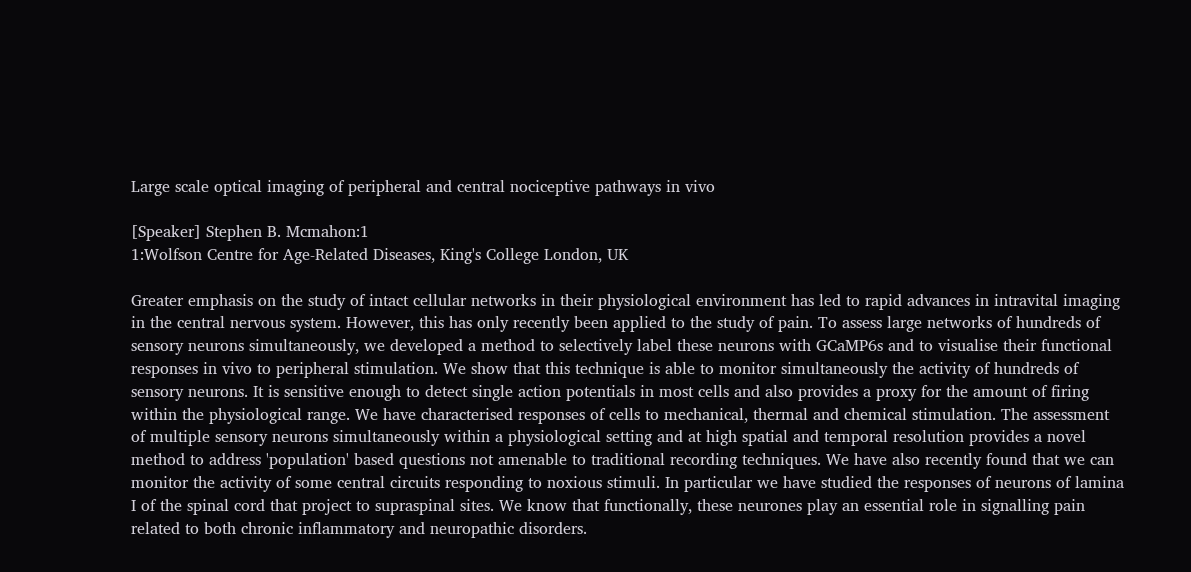Large scale optical imaging of peripheral and central nociceptive pathways in vivo

[Speaker] Stephen B. Mcmahon:1
1:Wolfson Centre for Age-Related Diseases, King's College London, UK

Greater emphasis on the study of intact cellular networks in their physiological environment has led to rapid advances in intravital imaging in the central nervous system. However, this has only recently been applied to the study of pain. To assess large networks of hundreds of sensory neurons simultaneously, we developed a method to selectively label these neurons with GCaMP6s and to visualise their functional responses in vivo to peripheral stimulation. We show that this technique is able to monitor simultaneously the activity of hundreds of sensory neurons. It is sensitive enough to detect single action potentials in most cells and also provides a proxy for the amount of firing within the physiological range. We have characterised responses of cells to mechanical, thermal and chemical stimulation. The assessment of multiple sensory neurons simultaneously within a physiological setting and at high spatial and temporal resolution provides a novel method to address 'population' based questions not amenable to traditional recording techniques. We have also recently found that we can monitor the activity of some central circuits responding to noxious stimuli. In particular we have studied the responses of neurons of lamina I of the spinal cord that project to supraspinal sites. We know that functionally, these neurones play an essential role in signalling pain related to both chronic inflammatory and neuropathic disorders.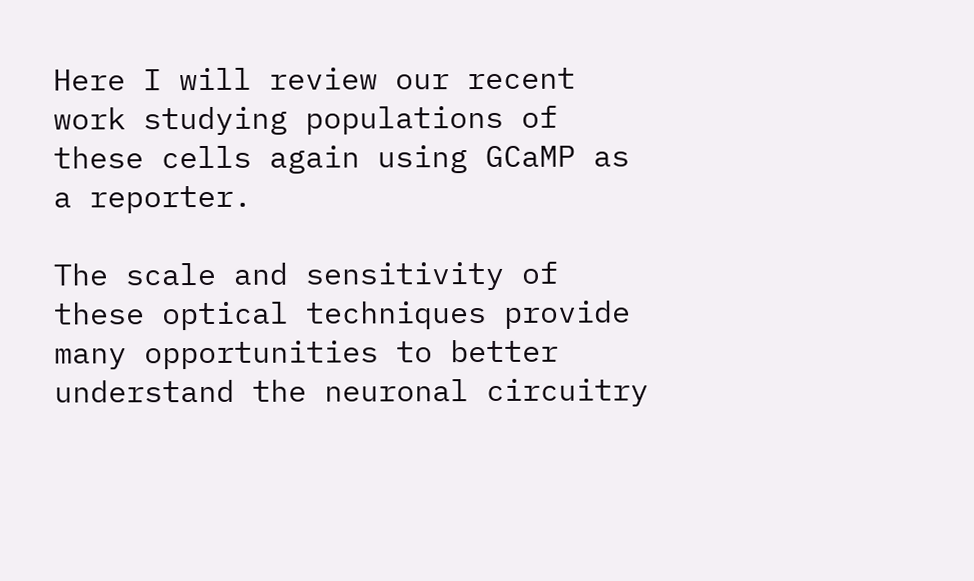Here I will review our recent work studying populations of these cells again using GCaMP as a reporter.

The scale and sensitivity of these optical techniques provide many opportunities to better understand the neuronal circuitry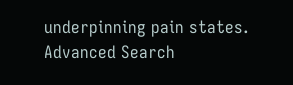underpinning pain states.
Advanced Search